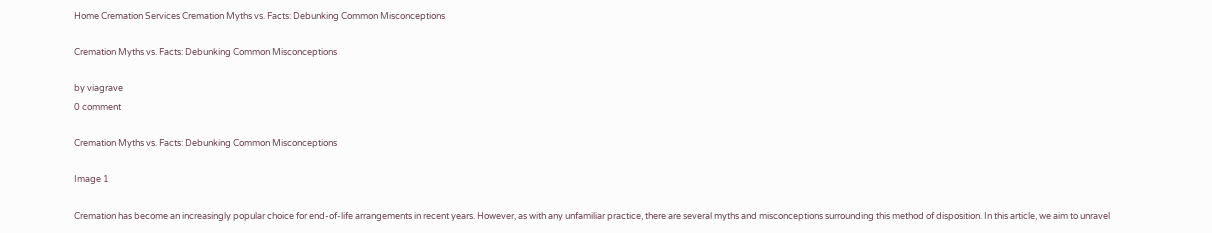Home Cremation Services Cremation Myths vs. Facts: Debunking Common Misconceptions

Cremation Myths vs. Facts: Debunking Common Misconceptions

by viagrave
0 comment

Cremation Myths vs. Facts: Debunking Common Misconceptions

Image 1

Cremation has become an increasingly popular choice for end-of-life arrangements in recent years. However, as with any unfamiliar practice, there are several myths and misconceptions surrounding this method of disposition. In this article, we aim to unravel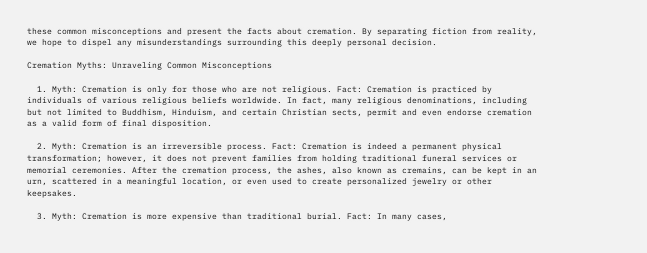these common misconceptions and present the facts about cremation. By separating fiction from reality, we hope to dispel any misunderstandings surrounding this deeply personal decision.

Cremation Myths: Unraveling Common Misconceptions

  1. Myth: Cremation is only for those who are not religious. Fact: Cremation is practiced by individuals of various religious beliefs worldwide. In fact, many religious denominations, including but not limited to Buddhism, Hinduism, and certain Christian sects, permit and even endorse cremation as a valid form of final disposition.

  2. Myth: Cremation is an irreversible process. Fact: Cremation is indeed a permanent physical transformation; however, it does not prevent families from holding traditional funeral services or memorial ceremonies. After the cremation process, the ashes, also known as cremains, can be kept in an urn, scattered in a meaningful location, or even used to create personalized jewelry or other keepsakes.

  3. Myth: Cremation is more expensive than traditional burial. Fact: In many cases,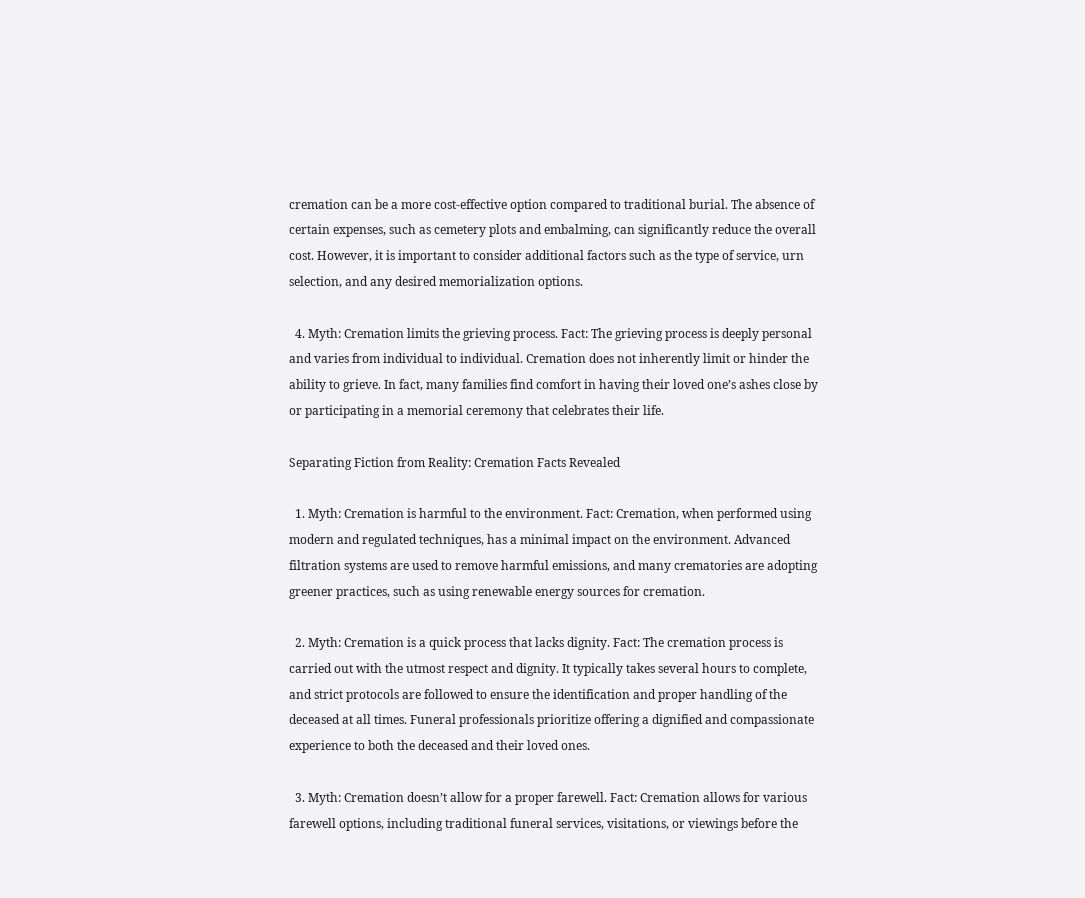cremation can be a more cost-effective option compared to traditional burial. The absence of certain expenses, such as cemetery plots and embalming, can significantly reduce the overall cost. However, it is important to consider additional factors such as the type of service, urn selection, and any desired memorialization options.

  4. Myth: Cremation limits the grieving process. Fact: The grieving process is deeply personal and varies from individual to individual. Cremation does not inherently limit or hinder the ability to grieve. In fact, many families find comfort in having their loved one’s ashes close by or participating in a memorial ceremony that celebrates their life.

Separating Fiction from Reality: Cremation Facts Revealed

  1. Myth: Cremation is harmful to the environment. Fact: Cremation, when performed using modern and regulated techniques, has a minimal impact on the environment. Advanced filtration systems are used to remove harmful emissions, and many crematories are adopting greener practices, such as using renewable energy sources for cremation.

  2. Myth: Cremation is a quick process that lacks dignity. Fact: The cremation process is carried out with the utmost respect and dignity. It typically takes several hours to complete, and strict protocols are followed to ensure the identification and proper handling of the deceased at all times. Funeral professionals prioritize offering a dignified and compassionate experience to both the deceased and their loved ones.

  3. Myth: Cremation doesn’t allow for a proper farewell. Fact: Cremation allows for various farewell options, including traditional funeral services, visitations, or viewings before the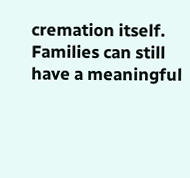cremation itself. Families can still have a meaningful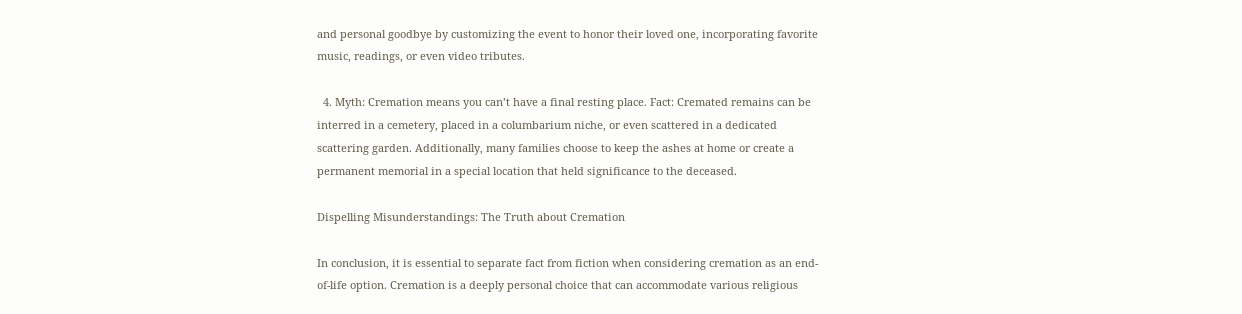and personal goodbye by customizing the event to honor their loved one, incorporating favorite music, readings, or even video tributes.

  4. Myth: Cremation means you can’t have a final resting place. Fact: Cremated remains can be interred in a cemetery, placed in a columbarium niche, or even scattered in a dedicated scattering garden. Additionally, many families choose to keep the ashes at home or create a permanent memorial in a special location that held significance to the deceased.

Dispelling Misunderstandings: The Truth about Cremation

In conclusion, it is essential to separate fact from fiction when considering cremation as an end-of-life option. Cremation is a deeply personal choice that can accommodate various religious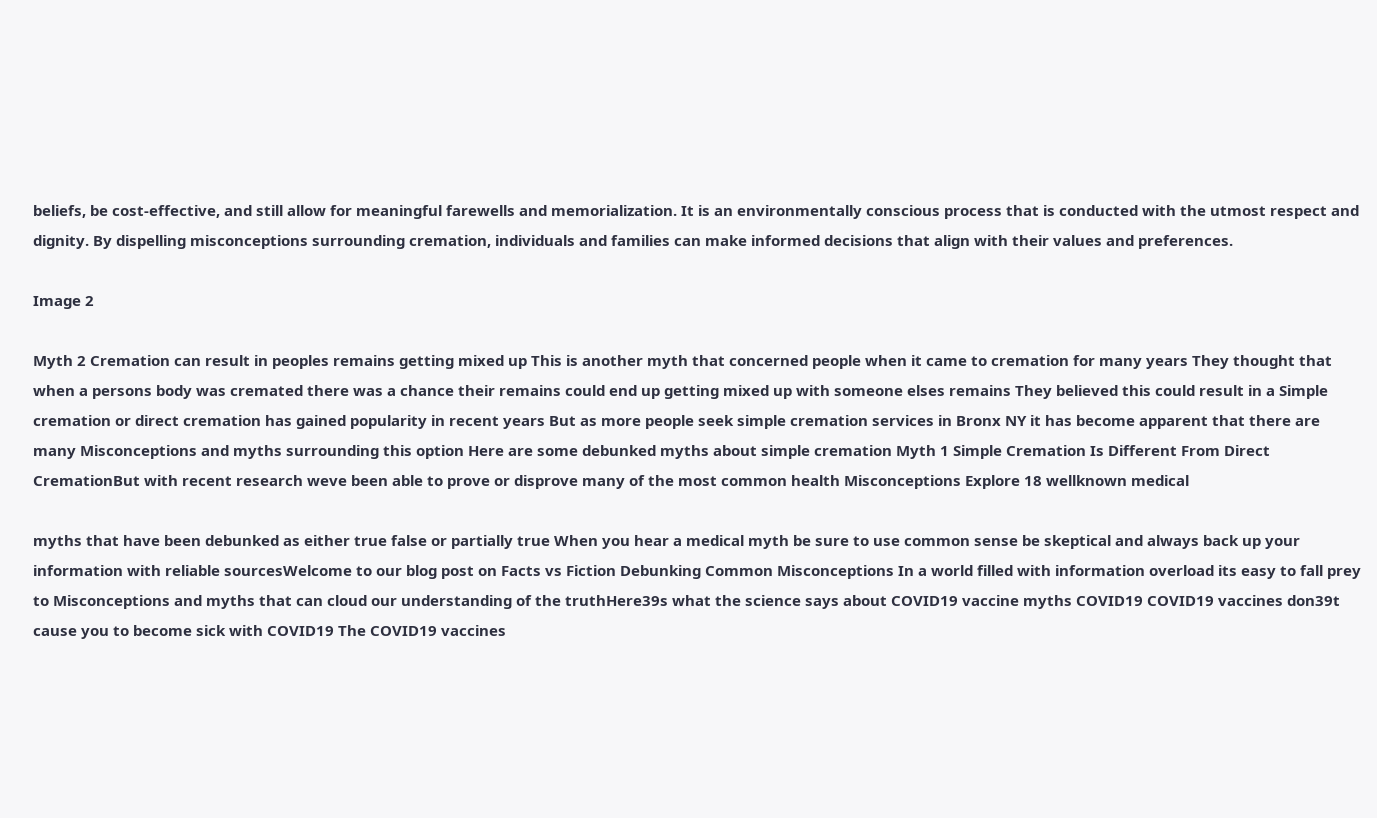beliefs, be cost-effective, and still allow for meaningful farewells and memorialization. It is an environmentally conscious process that is conducted with the utmost respect and dignity. By dispelling misconceptions surrounding cremation, individuals and families can make informed decisions that align with their values and preferences.

Image 2

Myth 2 Cremation can result in peoples remains getting mixed up This is another myth that concerned people when it came to cremation for many years They thought that when a persons body was cremated there was a chance their remains could end up getting mixed up with someone elses remains They believed this could result in a Simple cremation or direct cremation has gained popularity in recent years But as more people seek simple cremation services in Bronx NY it has become apparent that there are many Misconceptions and myths surrounding this option Here are some debunked myths about simple cremation Myth 1 Simple Cremation Is Different From Direct CremationBut with recent research weve been able to prove or disprove many of the most common health Misconceptions Explore 18 wellknown medical

myths that have been debunked as either true false or partially true When you hear a medical myth be sure to use common sense be skeptical and always back up your information with reliable sourcesWelcome to our blog post on Facts vs Fiction Debunking Common Misconceptions In a world filled with information overload its easy to fall prey to Misconceptions and myths that can cloud our understanding of the truthHere39s what the science says about COVID19 vaccine myths COVID19 COVID19 vaccines don39t cause you to become sick with COVID19 The COVID19 vaccines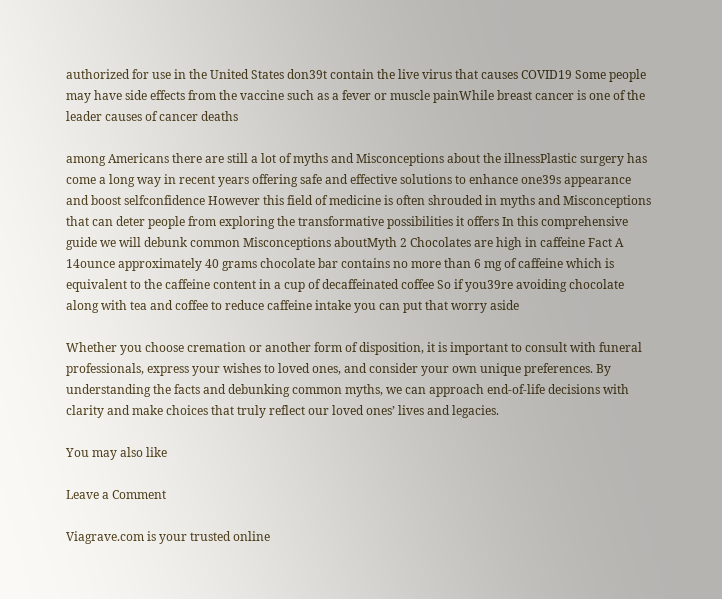authorized for use in the United States don39t contain the live virus that causes COVID19 Some people may have side effects from the vaccine such as a fever or muscle painWhile breast cancer is one of the leader causes of cancer deaths

among Americans there are still a lot of myths and Misconceptions about the illnessPlastic surgery has come a long way in recent years offering safe and effective solutions to enhance one39s appearance and boost selfconfidence However this field of medicine is often shrouded in myths and Misconceptions that can deter people from exploring the transformative possibilities it offers In this comprehensive guide we will debunk common Misconceptions aboutMyth 2 Chocolates are high in caffeine Fact A 14ounce approximately 40 grams chocolate bar contains no more than 6 mg of caffeine which is equivalent to the caffeine content in a cup of decaffeinated coffee So if you39re avoiding chocolate along with tea and coffee to reduce caffeine intake you can put that worry aside

Whether you choose cremation or another form of disposition, it is important to consult with funeral professionals, express your wishes to loved ones, and consider your own unique preferences. By understanding the facts and debunking common myths, we can approach end-of-life decisions with clarity and make choices that truly reflect our loved ones’ lives and legacies.

You may also like

Leave a Comment

Viagrave.com is your trusted online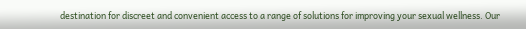destination for discreet and convenient access to a range of solutions for improving your sexual wellness. Our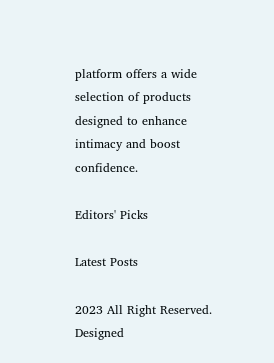platform offers a wide selection of products designed to enhance intimacy and boost confidence.

Editors' Picks

Latest Posts

2023 All Right Reserved. Designed